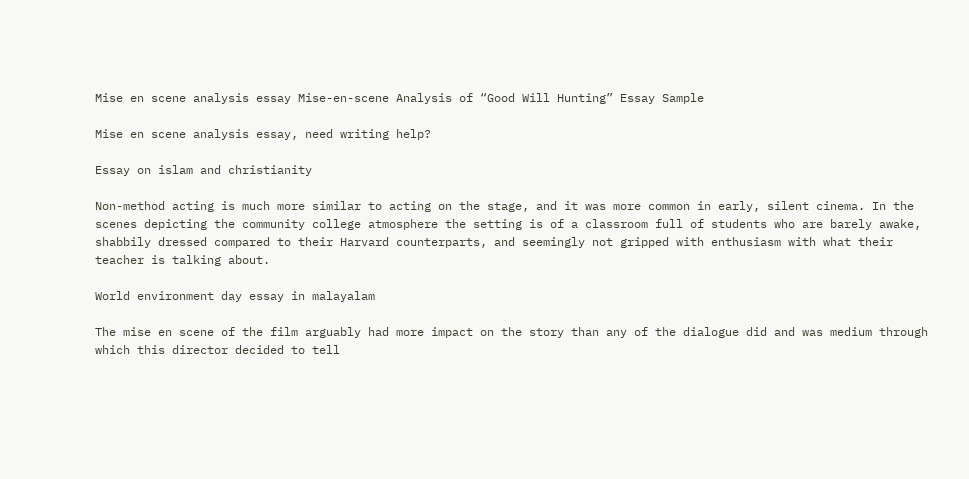Mise en scene analysis essay Mise-en-scene Analysis of “Good Will Hunting” Essay Sample

Mise en scene analysis essay, need writing help?

Essay on islam and christianity

Non-method acting is much more similar to acting on the stage, and it was more common in early, silent cinema. In the scenes depicting the community college atmosphere the setting is of a classroom full of students who are barely awake, shabbily dressed compared to their Harvard counterparts, and seemingly not gripped with enthusiasm with what their teacher is talking about.

World environment day essay in malayalam

The mise en scene of the film arguably had more impact on the story than any of the dialogue did and was medium through which this director decided to tell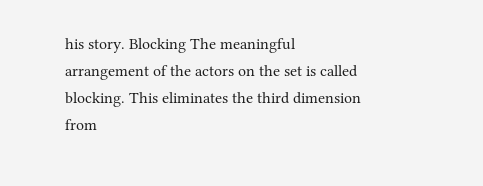his story. Blocking The meaningful arrangement of the actors on the set is called blocking. This eliminates the third dimension from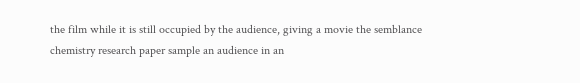the film while it is still occupied by the audience, giving a movie the semblance chemistry research paper sample an audience in an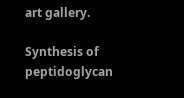art gallery.

Synthesis of peptidoglycan